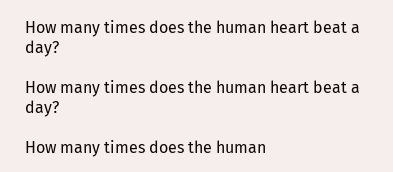How many times does the human heart beat a day?

How many times does the human heart beat a day?

How many times does the human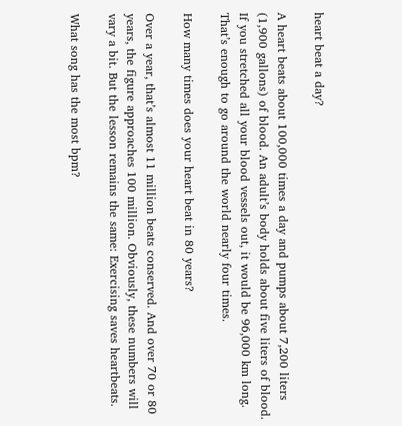heart beat a day?

A heart beats about 100,000 times a day and pumps about 7,200 liters (1,900 gallons) of blood. An adult’s body holds about five liters of blood. If you stretched all your blood vessels out, it would be 96,000 km long. That’s enough to go around the world nearly four times.

How many times does your heart beat in 80 years?

Over a year, that’s almost 11 million beats conserved. And over 70 or 80 years, the figure approaches 100 million. Obviously, these numbers will vary a bit. But the lesson remains the same: Exercising saves heartbeats.

What song has the most bpm?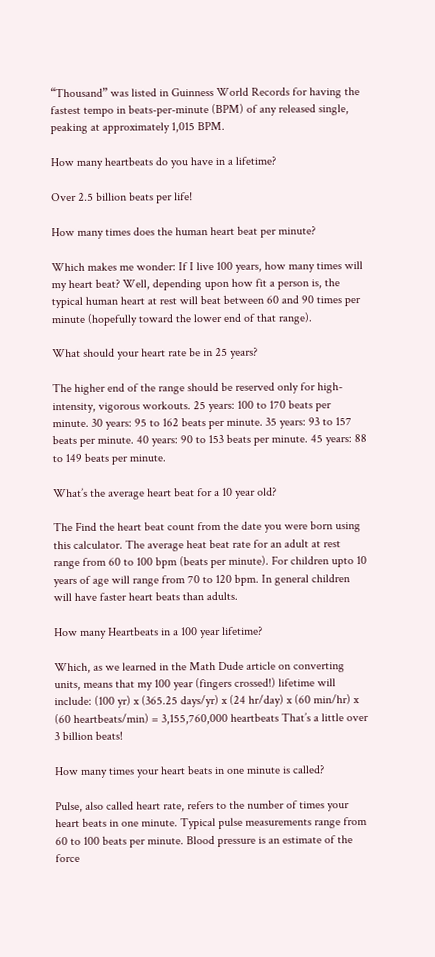“Thousand” was listed in Guinness World Records for having the fastest tempo in beats-per-minute (BPM) of any released single, peaking at approximately 1,015 BPM.

How many heartbeats do you have in a lifetime?

Over 2.5 billion beats per life!

How many times does the human heart beat per minute?

Which makes me wonder: If I live 100 years, how many times will my heart beat? Well, depending upon how fit a person is, the typical human heart at rest will beat between 60 and 90 times per minute (hopefully toward the lower end of that range).

What should your heart rate be in 25 years?

The higher end of the range should be reserved only for high-intensity, vigorous workouts. 25 years: 100 to 170 beats per minute. 30 years: 95 to 162 beats per minute. 35 years: 93 to 157 beats per minute. 40 years: 90 to 153 beats per minute. 45 years: 88 to 149 beats per minute.

What’s the average heart beat for a 10 year old?

The Find the heart beat count from the date you were born using this calculator. The average heat beat rate for an adult at rest range from 60 to 100 bpm (beats per minute). For children upto 10 years of age will range from 70 to 120 bpm. In general children will have faster heart beats than adults.

How many Heartbeats in a 100 year lifetime?

Which, as we learned in the Math Dude article on converting units, means that my 100 year (fingers crossed!) lifetime will include: (100 yr) x (365.25 days/yr) x (24 hr/day) x (60 min/hr) x (60 heartbeats/min) = 3,155,760,000 heartbeats That’s a little over 3 billion beats!

How many times your heart beats in one minute is called?

Pulse, also called heart rate, refers to the number of times your heart beats in one minute. Typical pulse measurements range from 60 to 100 beats per minute. Blood pressure is an estimate of the force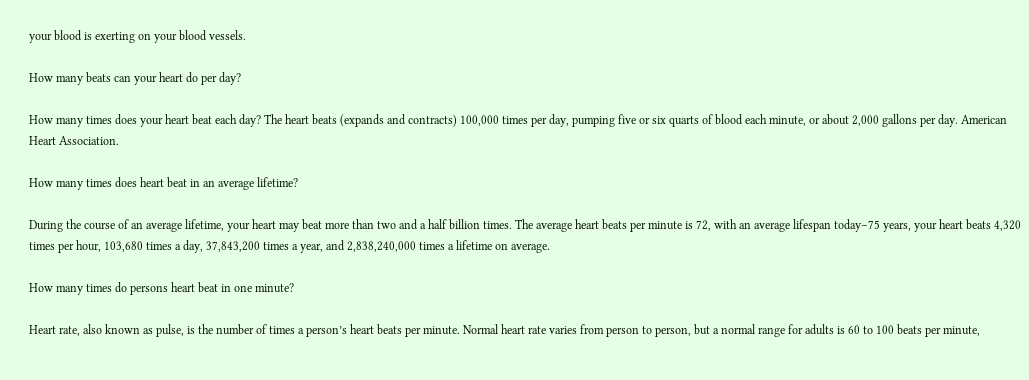your blood is exerting on your blood vessels.

How many beats can your heart do per day?

How many times does your heart beat each day? The heart beats (expands and contracts) 100,000 times per day, pumping five or six quarts of blood each minute, or about 2,000 gallons per day. American Heart Association.

How many times does heart beat in an average lifetime?

During the course of an average lifetime, your heart may beat more than two and a half billion times. The average heart beats per minute is 72, with an average lifespan today–75 years, your heart beats 4,320 times per hour, 103,680 times a day, 37,843,200 times a year, and 2,838,240,000 times a lifetime on average.

How many times do persons heart beat in one minute?

Heart rate, also known as pulse, is the number of times a person’s heart beats per minute. Normal heart rate varies from person to person, but a normal range for adults is 60 to 100 beats per minute,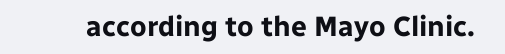according to the Mayo Clinic.